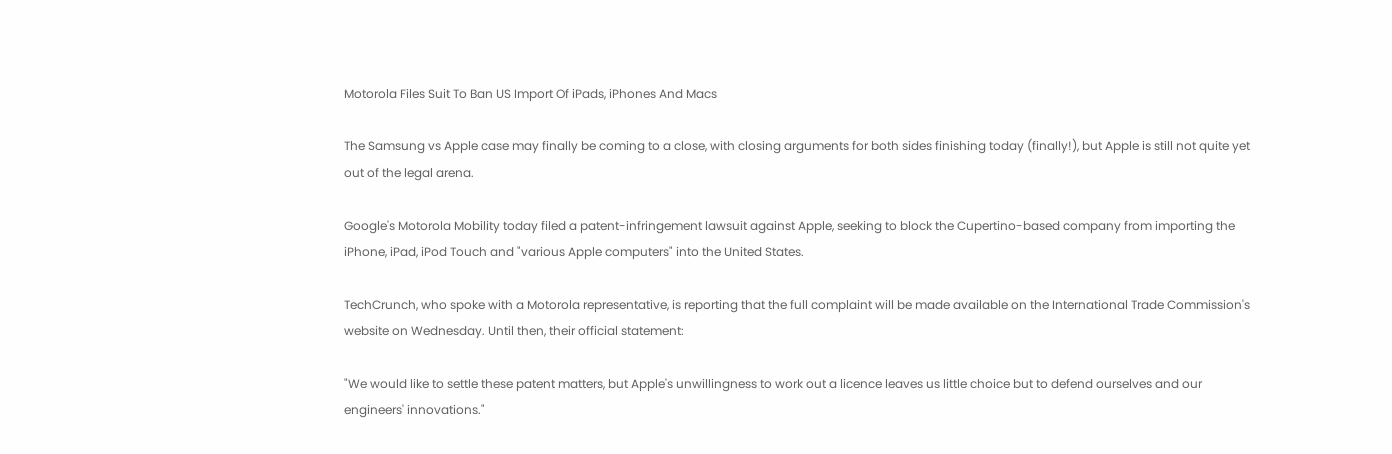Motorola Files Suit To Ban US Import Of iPads, iPhones And Macs

The Samsung vs Apple case may finally be coming to a close, with closing arguments for both sides finishing today (finally!), but Apple is still not quite yet out of the legal arena.

Google's Motorola Mobility today filed a patent-infringement lawsuit against Apple, seeking to block the Cupertino-based company from importing the iPhone, iPad, iPod Touch and "various Apple computers" into the United States.

TechCrunch, who spoke with a Motorola representative, is reporting that the full complaint will be made available on the International Trade Commission's website on Wednesday. Until then, their official statement:

"We would like to settle these patent matters, but Apple's unwillingness to work out a licence leaves us little choice but to defend ourselves and our engineers' innovations."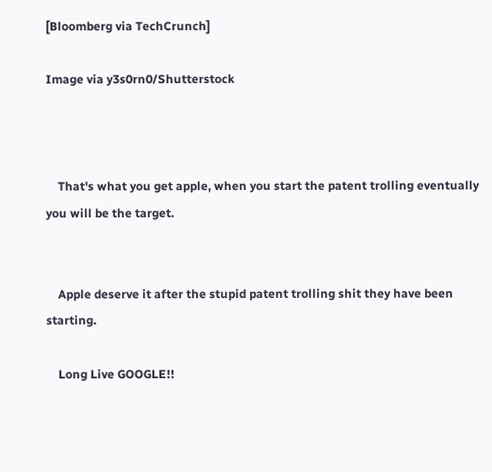[Bloomberg via TechCrunch]

Image via y3s0rn0/Shutterstock



    That's what you get apple, when you start the patent trolling eventually you will be the target.


    Apple deserve it after the stupid patent trolling shit they have been starting.

    Long Live GOOGLE!!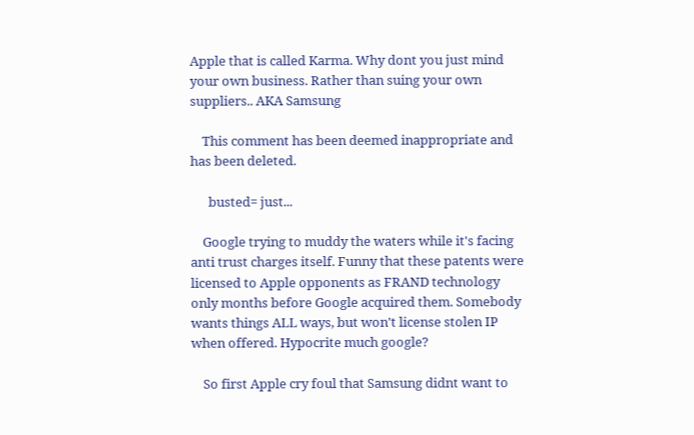Apple that is called Karma. Why dont you just mind your own business. Rather than suing your own suppliers.. AKA Samsung

    This comment has been deemed inappropriate and has been deleted.

      busted= just...

    Google trying to muddy the waters while it's facing anti trust charges itself. Funny that these patents were licensed to Apple opponents as FRAND technology only months before Google acquired them. Somebody wants things ALL ways, but won't license stolen IP when offered. Hypocrite much google?

    So first Apple cry foul that Samsung didnt want to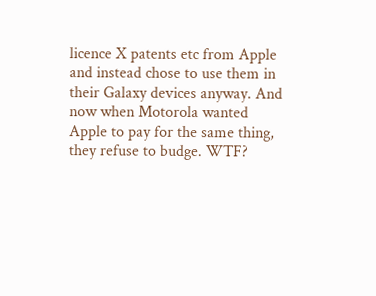licence X patents etc from Apple and instead chose to use them in their Galaxy devices anyway. And now when Motorola wanted Apple to pay for the same thing, they refuse to budge. WTF?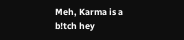Meh, Karma is a b!tch hey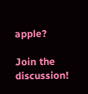apple?

Join the discussion!